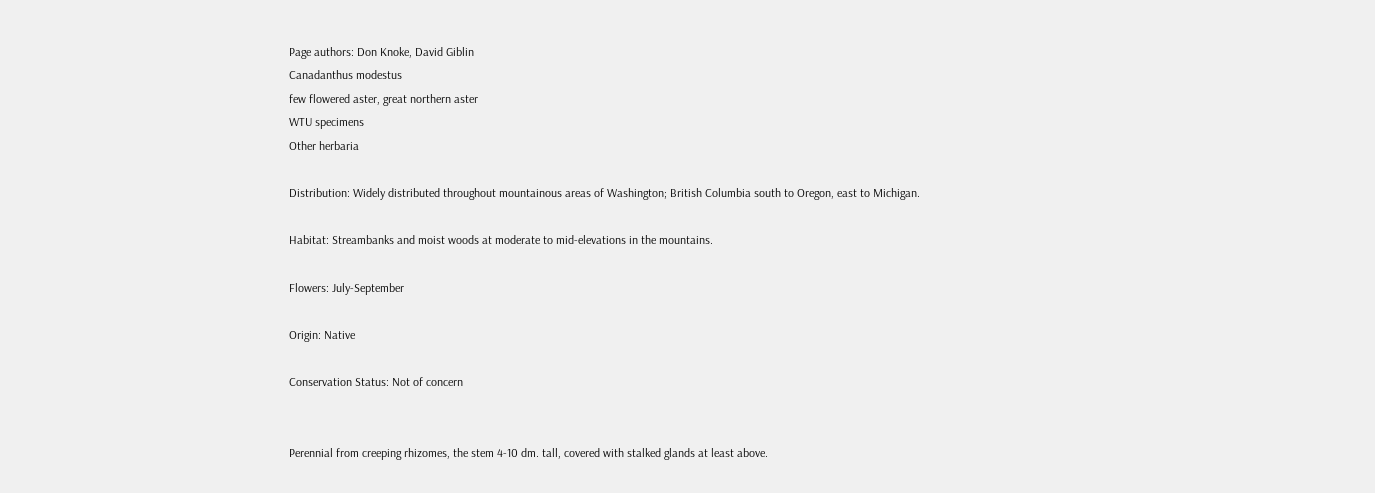Page authors: Don Knoke, David Giblin
Canadanthus modestus
few flowered aster, great northern aster
WTU specimens
Other herbaria

Distribution: Widely distributed throughout mountainous areas of Washington; British Columbia south to Oregon, east to Michigan.

Habitat: Streambanks and moist woods at moderate to mid-elevations in the mountains.

Flowers: July-September

Origin: Native

Conservation Status: Not of concern


Perennial from creeping rhizomes, the stem 4-10 dm. tall, covered with stalked glands at least above.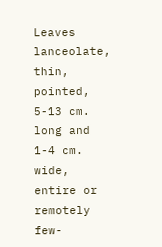Leaves lanceolate, thin, pointed, 5-13 cm. long and 1-4 cm. wide, entire or remotely few-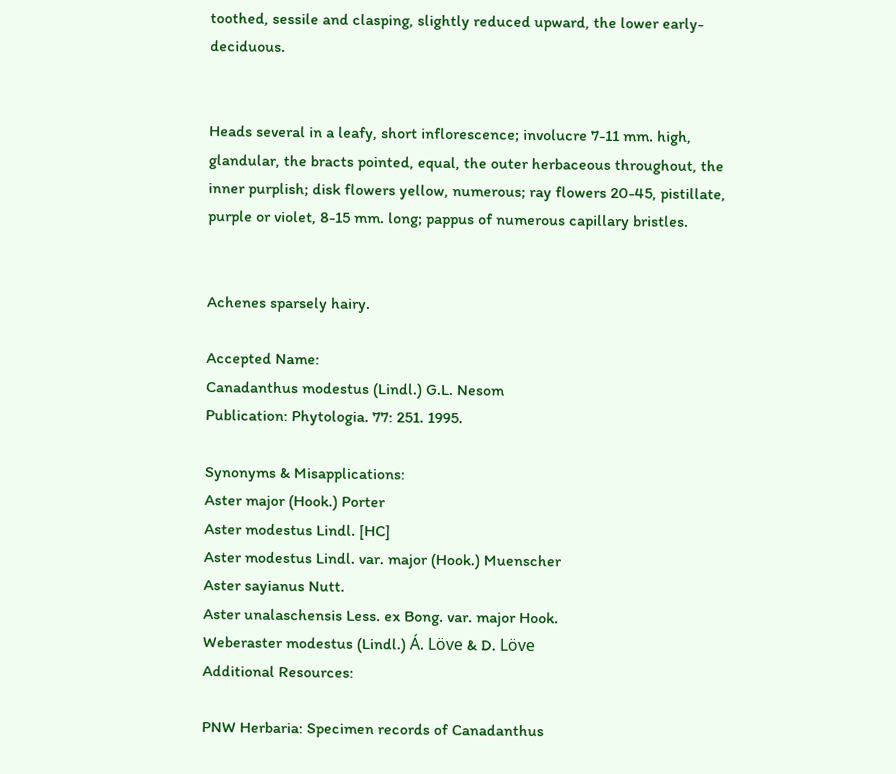toothed, sessile and clasping, slightly reduced upward, the lower early-deciduous.


Heads several in a leafy, short inflorescence; involucre 7-11 mm. high, glandular, the bracts pointed, equal, the outer herbaceous throughout, the inner purplish; disk flowers yellow, numerous; ray flowers 20-45, pistillate, purple or violet, 8-15 mm. long; pappus of numerous capillary bristles.


Achenes sparsely hairy.

Accepted Name:
Canadanthus modestus (Lindl.) G.L. Nesom
Publication: Phytologia. 77: 251. 1995.

Synonyms & Misapplications:
Aster major (Hook.) Porter
Aster modestus Lindl. [HC]
Aster modestus Lindl. var. major (Hook.) Muenscher
Aster sayianus Nutt.
Aster unalaschensis Less. ex Bong. var. major Hook.
Weberaster modestus (Lindl.) Á. Löve & D. Löve
Additional Resources:

PNW Herbaria: Specimen records of Canadanthus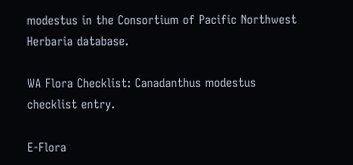modestus in the Consortium of Pacific Northwest Herbaria database.

WA Flora Checklist: Canadanthus modestus checklist entry.

E-Flora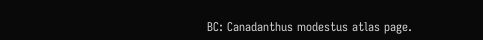BC: Canadanthus modestus atlas page.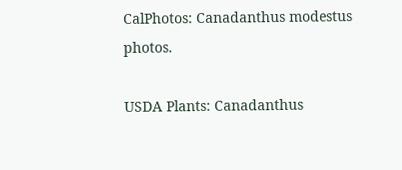CalPhotos: Canadanthus modestus photos.

USDA Plants: Canadanthus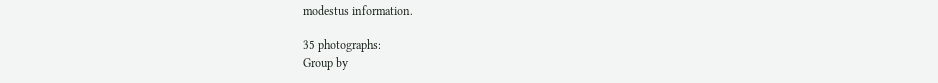modestus information.

35 photographs:
Group by